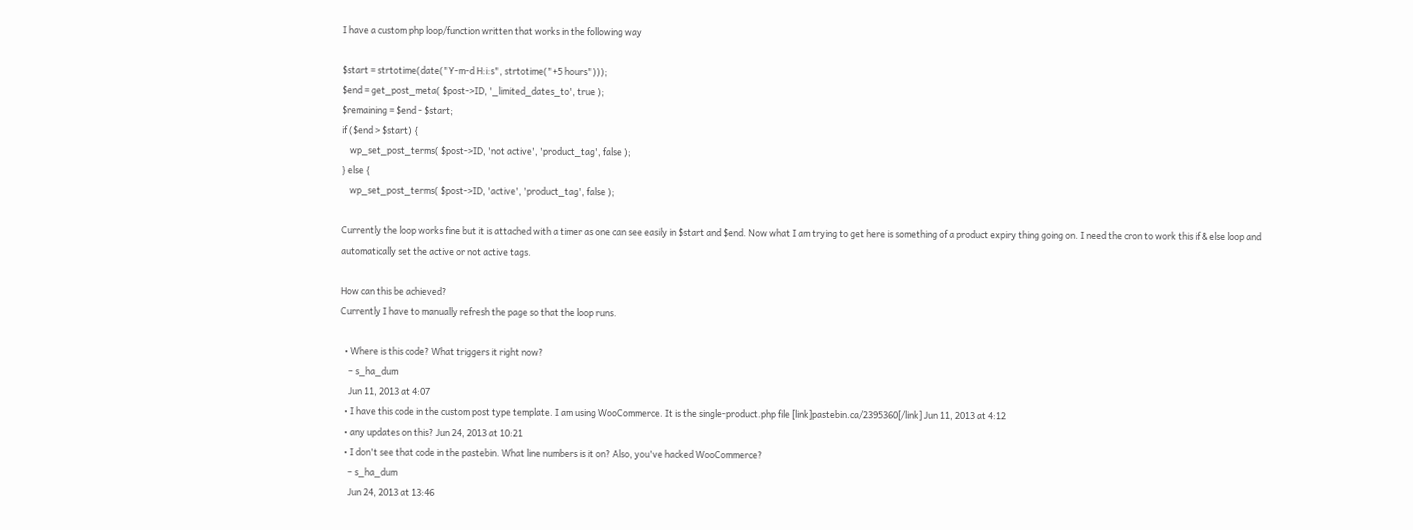I have a custom php loop/function written that works in the following way

$start = strtotime(date("Y-m-d H:i:s", strtotime("+5 hours")));
$end = get_post_meta( $post->ID, '_limited_dates_to', true );
$remaining = $end - $start;
if ($end > $start) {
    wp_set_post_terms( $post->ID, 'not active', 'product_tag', false );
} else {
    wp_set_post_terms( $post->ID, 'active', 'product_tag', false );

Currently the loop works fine but it is attached with a timer as one can see easily in $start and $end. Now what I am trying to get here is something of a product expiry thing going on. I need the cron to work this if & else loop and automatically set the active or not active tags.

How can this be achieved?
Currently I have to manually refresh the page so that the loop runs.

  • Where is this code? What triggers it right now?
    – s_ha_dum
    Jun 11, 2013 at 4:07
  • I have this code in the custom post type template. I am using WooCommerce. It is the single-product.php file [link]pastebin.ca/2395360[/link] Jun 11, 2013 at 4:12
  • any updates on this? Jun 24, 2013 at 10:21
  • I don't see that code in the pastebin. What line numbers is it on? Also, you've hacked WooCommerce?
    – s_ha_dum
    Jun 24, 2013 at 13:46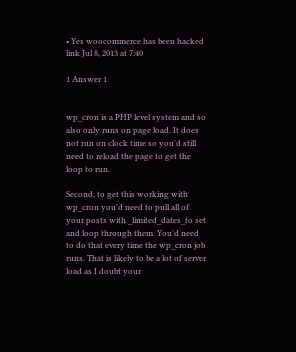• Yes woocommerce has been hacked link Jul 8, 2013 at 7:40

1 Answer 1


wp_cron is a PHP level system and so also only runs on page load. It does not run on clock time so you'd still need to reload the page to get the loop to run.

Second, to get this working with wp_cron you'd need to pull all of your posts with _limited_dates_to set and loop through them. You'd need to do that every time the wp_cron job runs. That is likely to be a lot of server load as I doubt your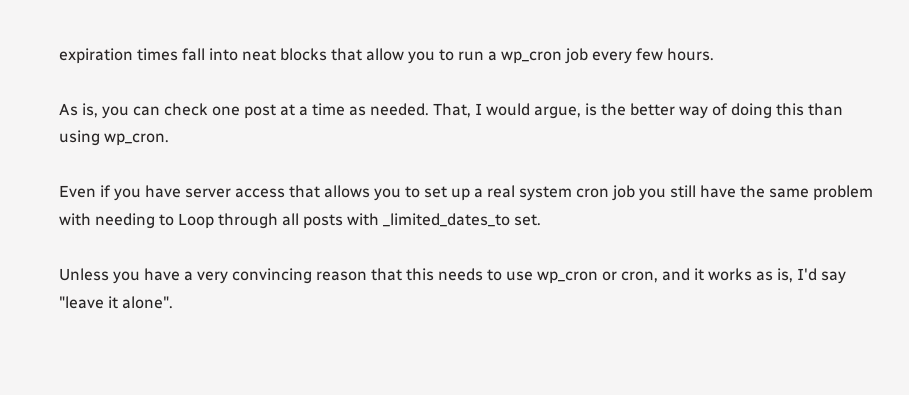expiration times fall into neat blocks that allow you to run a wp_cron job every few hours.

As is, you can check one post at a time as needed. That, I would argue, is the better way of doing this than using wp_cron.

Even if you have server access that allows you to set up a real system cron job you still have the same problem with needing to Loop through all posts with _limited_dates_to set.

Unless you have a very convincing reason that this needs to use wp_cron or cron, and it works as is, I'd say "leave it alone".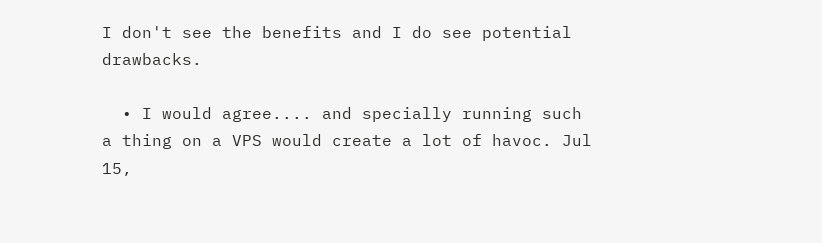I don't see the benefits and I do see potential drawbacks.

  • I would agree.... and specially running such a thing on a VPS would create a lot of havoc. Jul 15,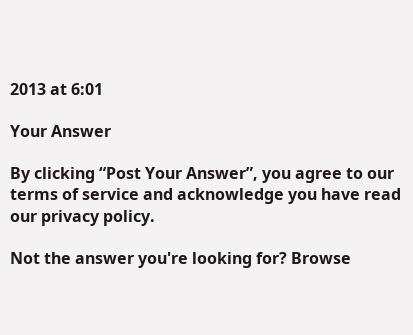2013 at 6:01

Your Answer

By clicking “Post Your Answer”, you agree to our terms of service and acknowledge you have read our privacy policy.

Not the answer you're looking for? Browse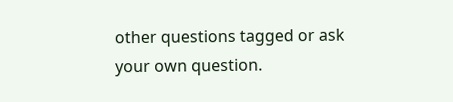other questions tagged or ask your own question.